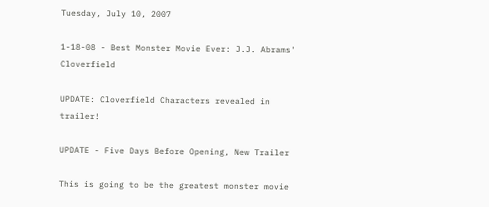Tuesday, July 10, 2007

1-18-08 - Best Monster Movie Ever: J.J. Abrams' Cloverfield

UPDATE: Cloverfield Characters revealed in trailer!

UPDATE - Five Days Before Opening, New Trailer

This is going to be the greatest monster movie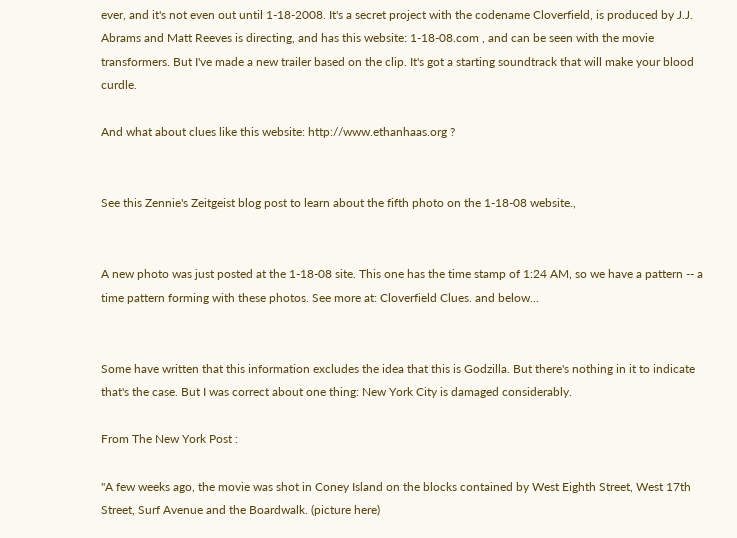ever, and it's not even out until 1-18-2008. It's a secret project with the codename Cloverfield, is produced by J.J. Abrams and Matt Reeves is directing, and has this website: 1-18-08.com , and can be seen with the movie transformers. But I've made a new trailer based on the clip. It's got a starting soundtrack that will make your blood curdle.

And what about clues like this website: http://www.ethanhaas.org ?


See this Zennie's Zeitgeist blog post to learn about the fifth photo on the 1-18-08 website.,


A new photo was just posted at the 1-18-08 site. This one has the time stamp of 1:24 AM, so we have a pattern -- a time pattern forming with these photos. See more at: Cloverfield Clues. and below...


Some have written that this information excludes the idea that this is Godzilla. But there's nothing in it to indicate that's the case. But I was correct about one thing: New York City is damaged considerably.

From The New York Post :

"A few weeks ago, the movie was shot in Coney Island on the blocks contained by West Eighth Street, West 17th Street, Surf Avenue and the Boardwalk. (picture here)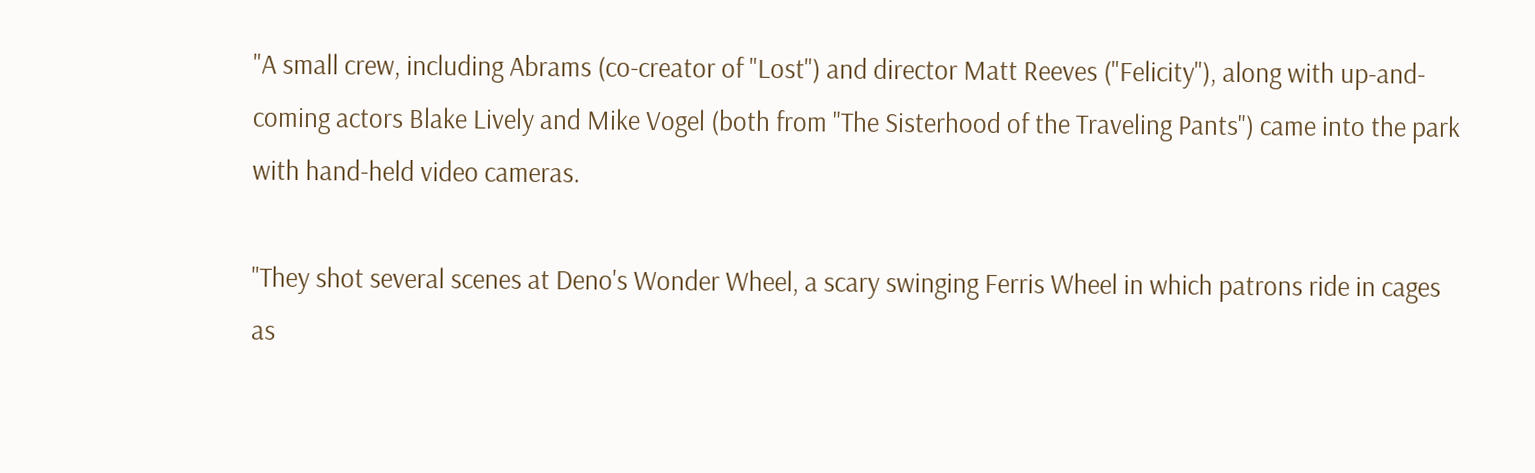"A small crew, including Abrams (co-creator of "Lost") and director Matt Reeves ("Felicity"), along with up-and-coming actors Blake Lively and Mike Vogel (both from "The Sisterhood of the Traveling Pants") came into the park with hand-held video cameras.

"They shot several scenes at Deno's Wonder Wheel, a scary swinging Ferris Wheel in which patrons ride in cages as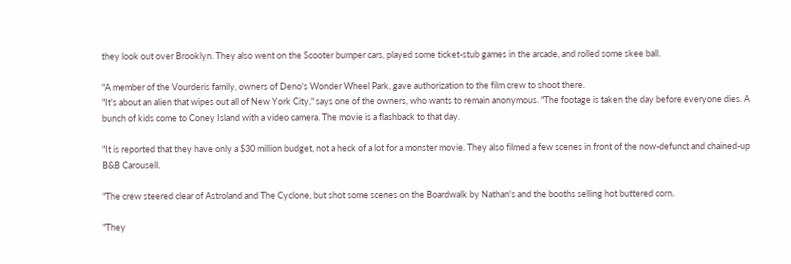they look out over Brooklyn. They also went on the Scooter bumper cars, played some ticket-stub games in the arcade, and rolled some skee ball.

"A member of the Vourderis family, owners of Deno's Wonder Wheel Park, gave authorization to the film crew to shoot there.
"It's about an alien that wipes out all of New York City," says one of the owners, who wants to remain anonymous. "The footage is taken the day before everyone dies. A bunch of kids come to Coney Island with a video camera. The movie is a flashback to that day.

"It is reported that they have only a $30 million budget, not a heck of a lot for a monster movie. They also filmed a few scenes in front of the now-defunct and chained-up B&B Carousell.

"The crew steered clear of Astroland and The Cyclone, but shot some scenes on the Boardwalk by Nathan's and the booths selling hot buttered corn.

"They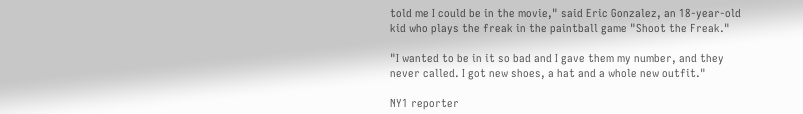told me I could be in the movie," said Eric Gonzalez, an 18-year-old kid who plays the freak in the paintball game "Shoot the Freak."

"I wanted to be in it so bad and I gave them my number, and they never called. I got new shoes, a hat and a whole new outfit."

NY1 reporter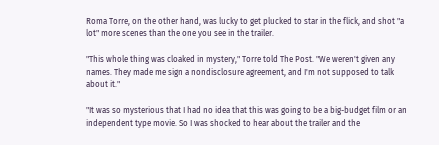Roma Torre, on the other hand, was lucky to get plucked to star in the flick, and shot "a lot" more scenes than the one you see in the trailer.

"This whole thing was cloaked in mystery," Torre told The Post. "We weren't given any names. They made me sign a nondisclosure agreement, and I'm not supposed to talk about it."

"It was so mysterious that I had no idea that this was going to be a big-budget film or an independent type movie. So I was shocked to hear about the trailer and the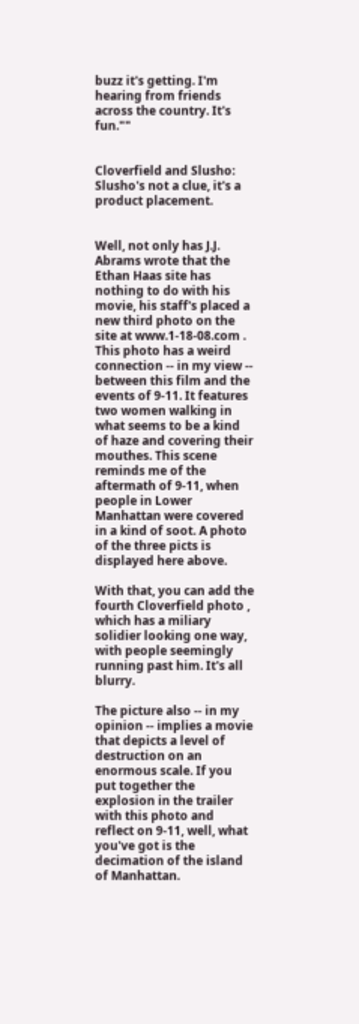buzz it's getting. I'm hearing from friends across the country. It's fun.""


Cloverfield and Slusho: Slusho's not a clue, it's a product placement.


Well, not only has J.J. Abrams wrote that the Ethan Haas site has nothing to do with his movie, his staff's placed a new third photo on the site at www.1-18-08.com . This photo has a weird connection -- in my view -- between this film and the events of 9-11. It features two women walking in what seems to be a kind of haze and covering their mouthes. This scene reminds me of the aftermath of 9-11, when people in Lower Manhattan were covered in a kind of soot. A photo of the three picts is displayed here above.

With that, you can add the fourth Cloverfield photo , which has a miliary solidier looking one way, with people seemingly running past him. It's all blurry.

The picture also -- in my opinion -- implies a movie that depicts a level of destruction on an enormous scale. If you put together the explosion in the trailer with this photo and reflect on 9-11, well, what you've got is the decimation of the island of Manhattan.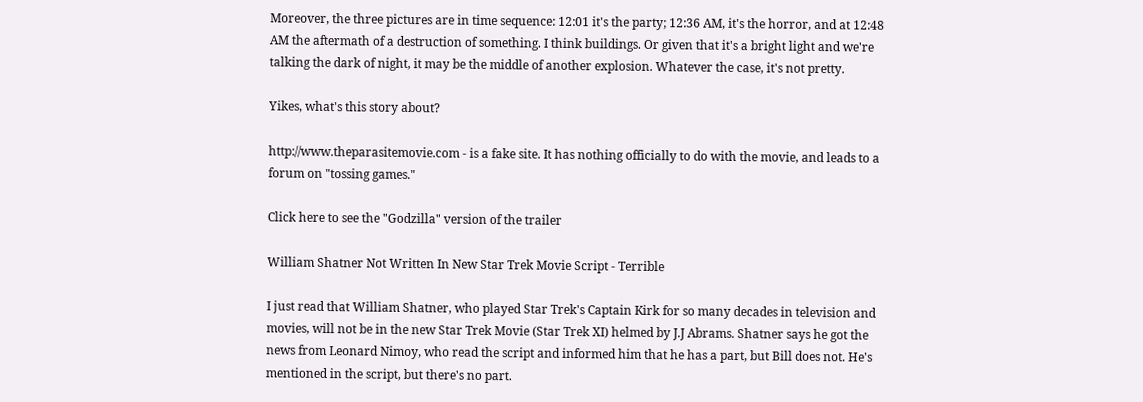Moreover, the three pictures are in time sequence: 12:01 it's the party; 12:36 AM, it's the horror, and at 12:48 AM the aftermath of a destruction of something. I think buildings. Or given that it's a bright light and we're talking the dark of night, it may be the middle of another explosion. Whatever the case, it's not pretty.

Yikes, what's this story about?

http://www.theparasitemovie.com - is a fake site. It has nothing officially to do with the movie, and leads to a forum on "tossing games."

Click here to see the "Godzilla" version of the trailer

William Shatner Not Written In New Star Trek Movie Script - Terrible

I just read that William Shatner, who played Star Trek's Captain Kirk for so many decades in television and movies, will not be in the new Star Trek Movie (Star Trek XI) helmed by J.J Abrams. Shatner says he got the news from Leonard Nimoy, who read the script and informed him that he has a part, but Bill does not. He's mentioned in the script, but there's no part.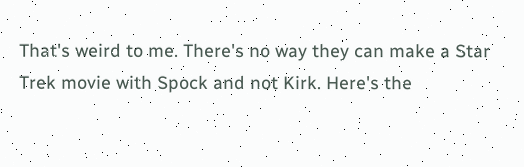That's weird to me. There's no way they can make a Star Trek movie with Spock and not Kirk. Here's the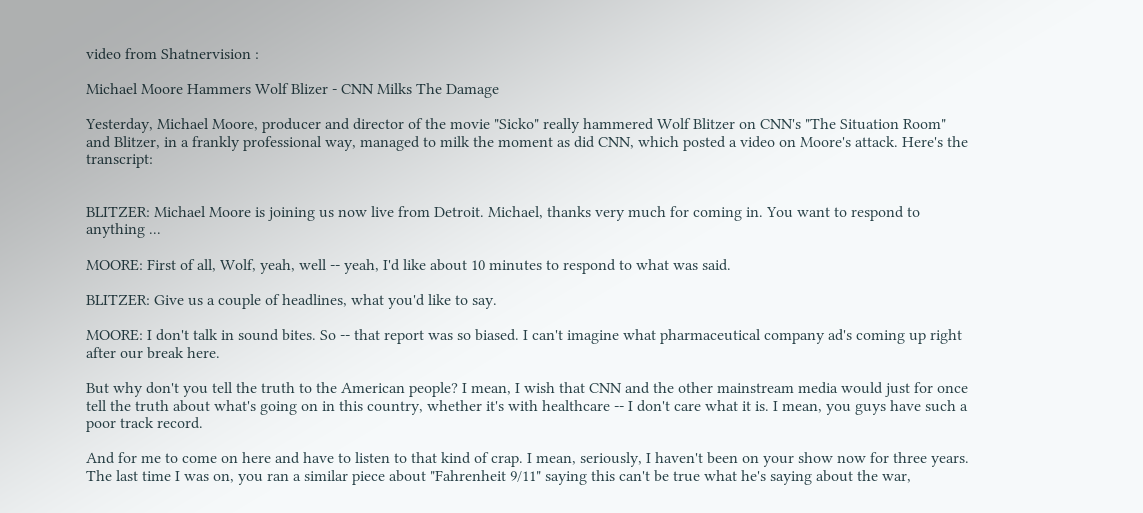video from Shatnervision :

Michael Moore Hammers Wolf Blizer - CNN Milks The Damage

Yesterday, Michael Moore, producer and director of the movie "Sicko" really hammered Wolf Blitzer on CNN's "The Situation Room" and Blitzer, in a frankly professional way, managed to milk the moment as did CNN, which posted a video on Moore's attack. Here's the transcript:


BLITZER: Michael Moore is joining us now live from Detroit. Michael, thanks very much for coming in. You want to respond to anything ...

MOORE: First of all, Wolf, yeah, well -- yeah, I'd like about 10 minutes to respond to what was said.

BLITZER: Give us a couple of headlines, what you'd like to say.

MOORE: I don't talk in sound bites. So -- that report was so biased. I can't imagine what pharmaceutical company ad's coming up right after our break here.

But why don't you tell the truth to the American people? I mean, I wish that CNN and the other mainstream media would just for once tell the truth about what's going on in this country, whether it's with healthcare -- I don't care what it is. I mean, you guys have such a poor track record.

And for me to come on here and have to listen to that kind of crap. I mean, seriously, I haven't been on your show now for three years. The last time I was on, you ran a similar piece about "Fahrenheit 9/11" saying this can't be true what he's saying about the war,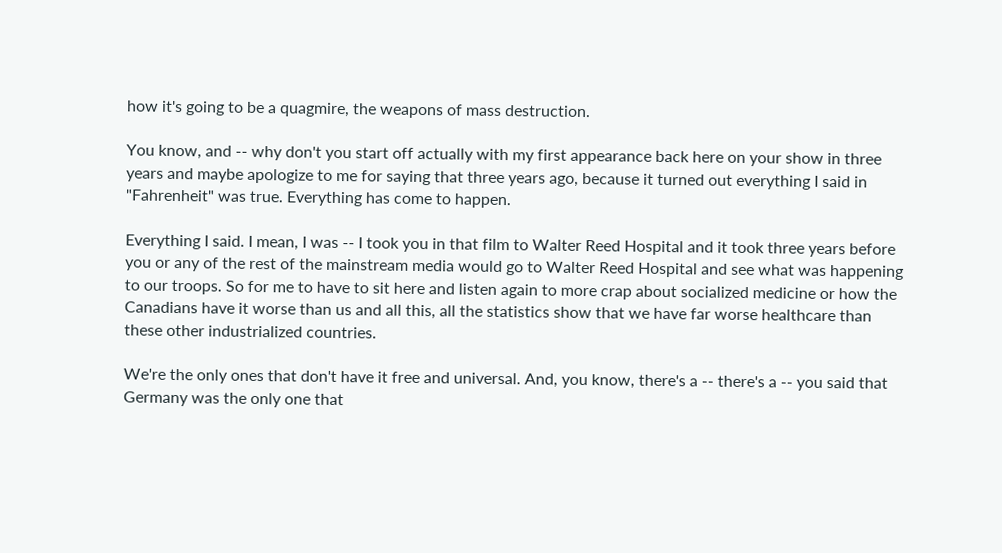how it's going to be a quagmire, the weapons of mass destruction.

You know, and -- why don't you start off actually with my first appearance back here on your show in three years and maybe apologize to me for saying that three years ago, because it turned out everything I said in "Fahrenheit" was true. Everything has come to happen.

Everything I said. I mean, I was -- I took you in that film to Walter Reed Hospital and it took three years before you or any of the rest of the mainstream media would go to Walter Reed Hospital and see what was happening to our troops. So for me to have to sit here and listen again to more crap about socialized medicine or how the Canadians have it worse than us and all this, all the statistics show that we have far worse healthcare than these other industrialized countries.

We're the only ones that don't have it free and universal. And, you know, there's a -- there's a -- you said that Germany was the only one that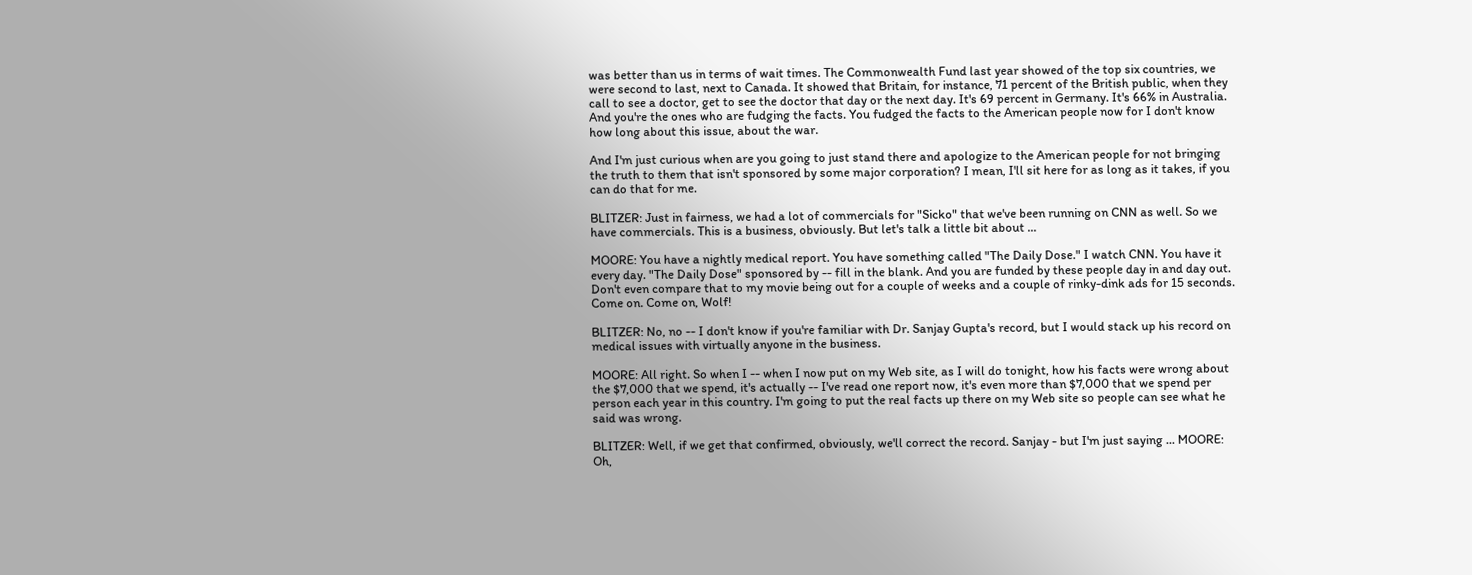was better than us in terms of wait times. The Commonwealth Fund last year showed of the top six countries, we were second to last, next to Canada. It showed that Britain, for instance, 71 percent of the British public, when they call to see a doctor, get to see the doctor that day or the next day. It's 69 percent in Germany. It's 66% in Australia. And you're the ones who are fudging the facts. You fudged the facts to the American people now for I don't know how long about this issue, about the war.

And I'm just curious when are you going to just stand there and apologize to the American people for not bringing the truth to them that isn't sponsored by some major corporation? I mean, I'll sit here for as long as it takes, if you can do that for me.

BLITZER: Just in fairness, we had a lot of commercials for "Sicko" that we've been running on CNN as well. So we have commercials. This is a business, obviously. But let's talk a little bit about ...

MOORE: You have a nightly medical report. You have something called "The Daily Dose." I watch CNN. You have it every day. "The Daily Dose" sponsored by -- fill in the blank. And you are funded by these people day in and day out. Don't even compare that to my movie being out for a couple of weeks and a couple of rinky-dink ads for 15 seconds. Come on. Come on, Wolf!

BLITZER: No, no -- I don't know if you're familiar with Dr. Sanjay Gupta's record, but I would stack up his record on medical issues with virtually anyone in the business.

MOORE: All right. So when I -- when I now put on my Web site, as I will do tonight, how his facts were wrong about the $7,000 that we spend, it's actually -- I've read one report now, it's even more than $7,000 that we spend per person each year in this country. I'm going to put the real facts up there on my Web site so people can see what he said was wrong.

BLITZER: Well, if we get that confirmed, obviously, we'll correct the record. Sanjay - but I'm just saying ... MOORE: Oh,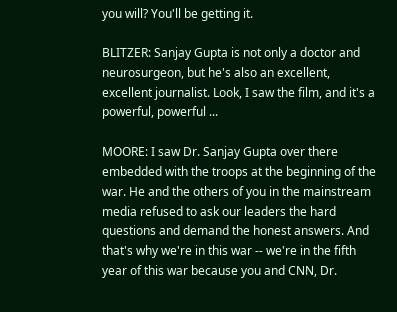you will? You'll be getting it.

BLITZER: Sanjay Gupta is not only a doctor and neurosurgeon, but he's also an excellent, excellent journalist. Look, I saw the film, and it's a powerful, powerful ...

MOORE: I saw Dr. Sanjay Gupta over there embedded with the troops at the beginning of the war. He and the others of you in the mainstream media refused to ask our leaders the hard questions and demand the honest answers. And that's why we're in this war -- we're in the fifth year of this war because you and CNN, Dr.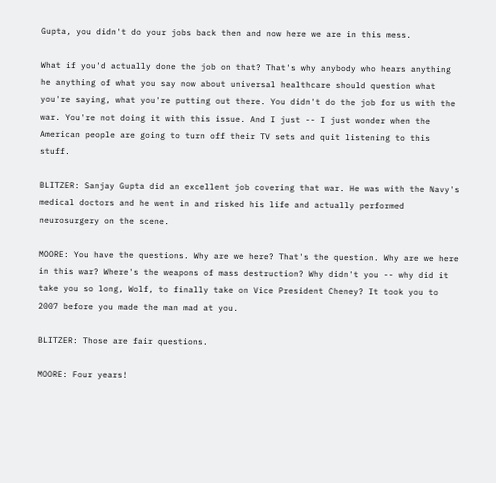Gupta, you didn't do your jobs back then and now here we are in this mess.

What if you'd actually done the job on that? That's why anybody who hears anything he anything of what you say now about universal healthcare should question what you're saying, what you're putting out there. You didn't do the job for us with the war. You're not doing it with this issue. And I just -- I just wonder when the American people are going to turn off their TV sets and quit listening to this stuff.

BLITZER: Sanjay Gupta did an excellent job covering that war. He was with the Navy's medical doctors and he went in and risked his life and actually performed neurosurgery on the scene.

MOORE: You have the questions. Why are we here? That's the question. Why are we here in this war? Where's the weapons of mass destruction? Why didn't you -- why did it take you so long, Wolf, to finally take on Vice President Cheney? It took you to 2007 before you made the man mad at you.

BLITZER: Those are fair questions.

MOORE: Four years!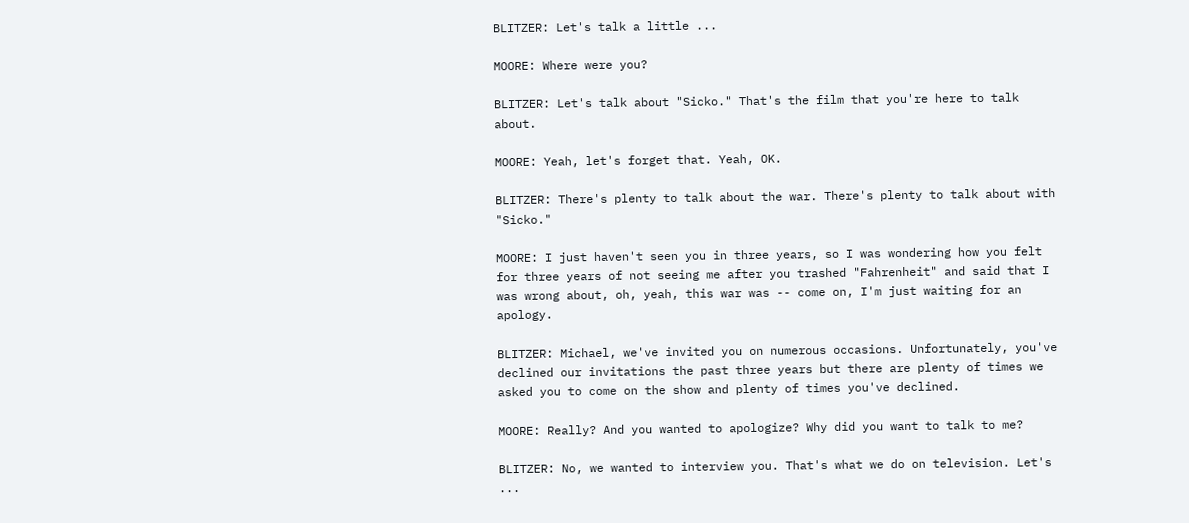BLITZER: Let's talk a little ...

MOORE: Where were you?

BLITZER: Let's talk about "Sicko." That's the film that you're here to talk about.

MOORE: Yeah, let's forget that. Yeah, OK.

BLITZER: There's plenty to talk about the war. There's plenty to talk about with "Sicko."

MOORE: I just haven't seen you in three years, so I was wondering how you felt for three years of not seeing me after you trashed "Fahrenheit" and said that I was wrong about, oh, yeah, this war was -- come on, I'm just waiting for an apology.

BLITZER: Michael, we've invited you on numerous occasions. Unfortunately, you've declined our invitations the past three years but there are plenty of times we asked you to come on the show and plenty of times you've declined.

MOORE: Really? And you wanted to apologize? Why did you want to talk to me?

BLITZER: No, we wanted to interview you. That's what we do on television. Let's ...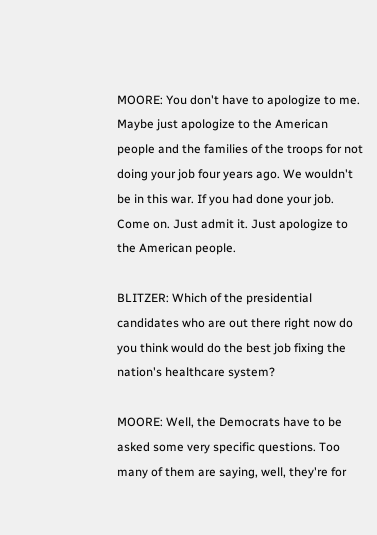MOORE: You don't have to apologize to me. Maybe just apologize to the American people and the families of the troops for not doing your job four years ago. We wouldn't be in this war. If you had done your job. Come on. Just admit it. Just apologize to the American people.

BLITZER: Which of the presidential candidates who are out there right now do you think would do the best job fixing the nation's healthcare system?

MOORE: Well, the Democrats have to be asked some very specific questions. Too many of them are saying, well, they're for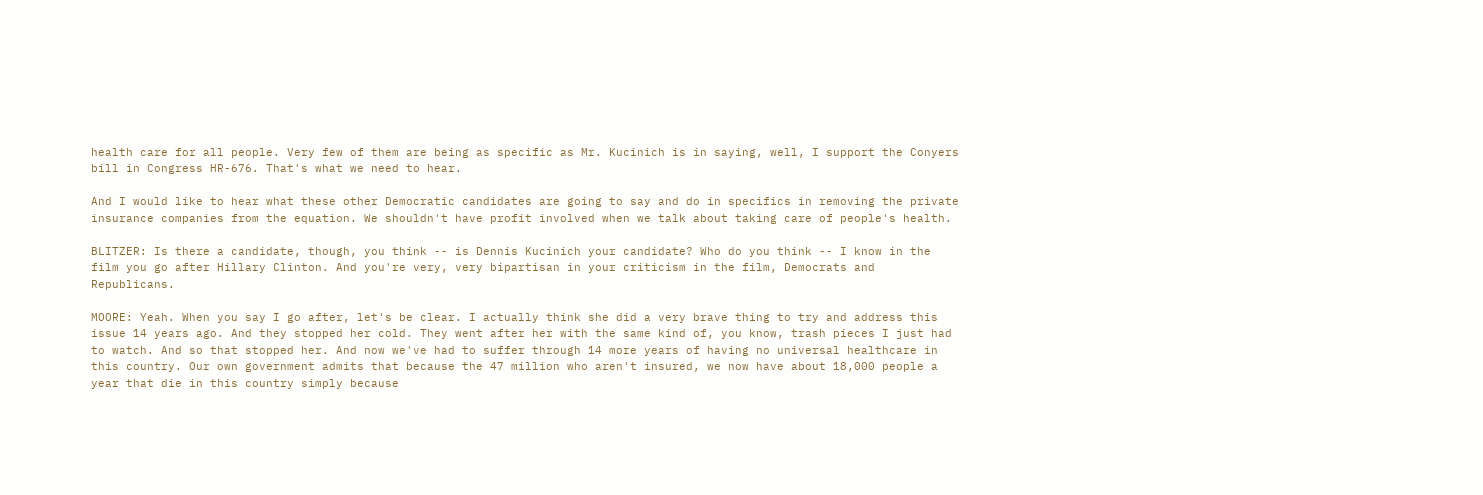health care for all people. Very few of them are being as specific as Mr. Kucinich is in saying, well, I support the Conyers bill in Congress HR-676. That's what we need to hear.

And I would like to hear what these other Democratic candidates are going to say and do in specifics in removing the private insurance companies from the equation. We shouldn't have profit involved when we talk about taking care of people's health.

BLITZER: Is there a candidate, though, you think -- is Dennis Kucinich your candidate? Who do you think -- I know in the film you go after Hillary Clinton. And you're very, very bipartisan in your criticism in the film, Democrats and Republicans.

MOORE: Yeah. When you say I go after, let's be clear. I actually think she did a very brave thing to try and address this issue 14 years ago. And they stopped her cold. They went after her with the same kind of, you know, trash pieces I just had to watch. And so that stopped her. And now we've had to suffer through 14 more years of having no universal healthcare in this country. Our own government admits that because the 47 million who aren't insured, we now have about 18,000 people a year that die in this country simply because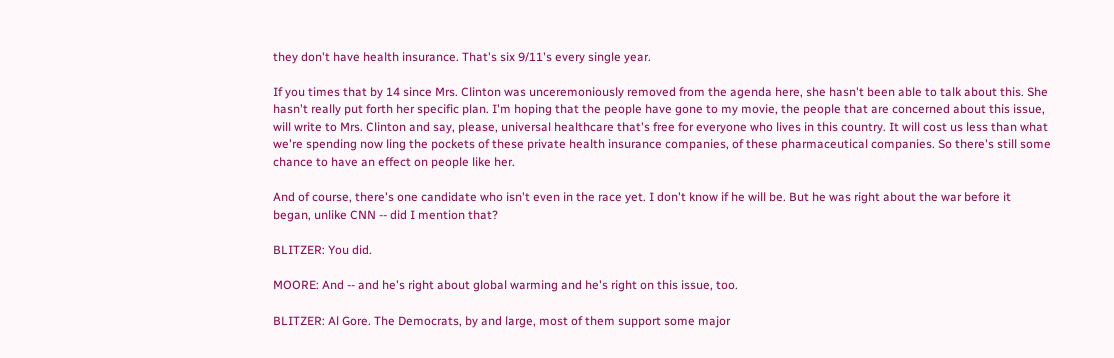they don't have health insurance. That's six 9/11's every single year.

If you times that by 14 since Mrs. Clinton was unceremoniously removed from the agenda here, she hasn't been able to talk about this. She hasn't really put forth her specific plan. I'm hoping that the people have gone to my movie, the people that are concerned about this issue, will write to Mrs. Clinton and say, please, universal healthcare that's free for everyone who lives in this country. It will cost us less than what we're spending now ling the pockets of these private health insurance companies, of these pharmaceutical companies. So there's still some chance to have an effect on people like her.

And of course, there's one candidate who isn't even in the race yet. I don't know if he will be. But he was right about the war before it began, unlike CNN -- did I mention that?

BLITZER: You did.

MOORE: And -- and he's right about global warming and he's right on this issue, too.

BLITZER: Al Gore. The Democrats, by and large, most of them support some major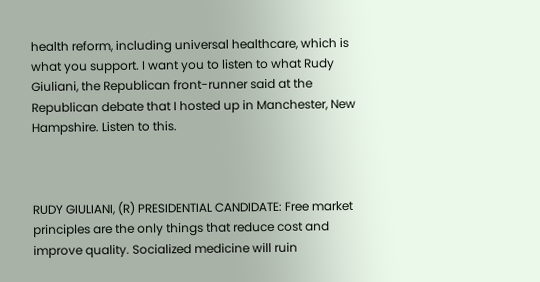health reform, including universal healthcare, which is what you support. I want you to listen to what Rudy Giuliani, the Republican front-runner said at the Republican debate that I hosted up in Manchester, New Hampshire. Listen to this.



RUDY GIULIANI, (R) PRESIDENTIAL CANDIDATE: Free market principles are the only things that reduce cost and improve quality. Socialized medicine will ruin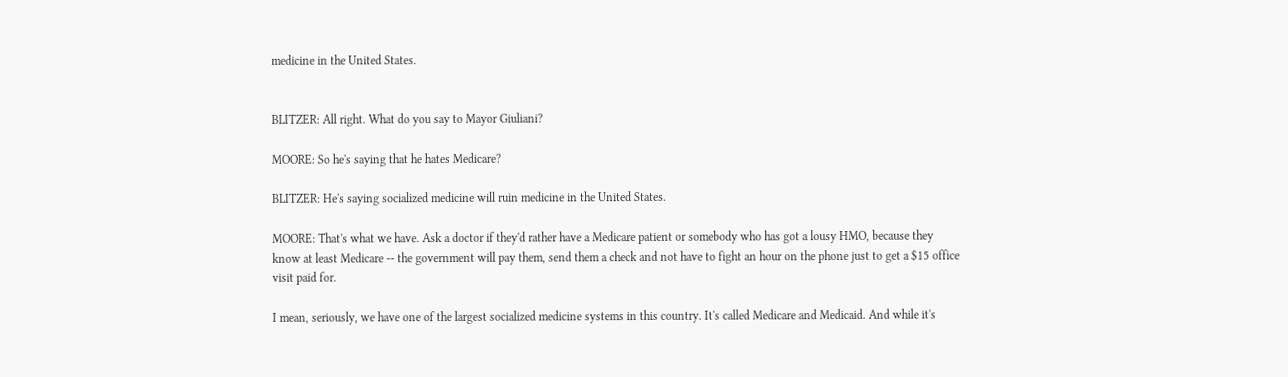medicine in the United States.


BLITZER: All right. What do you say to Mayor Giuliani?

MOORE: So he's saying that he hates Medicare?

BLITZER: He's saying socialized medicine will ruin medicine in the United States.

MOORE: That's what we have. Ask a doctor if they'd rather have a Medicare patient or somebody who has got a lousy HMO, because they know at least Medicare -- the government will pay them, send them a check and not have to fight an hour on the phone just to get a $15 office visit paid for.

I mean, seriously, we have one of the largest socialized medicine systems in this country. It's called Medicare and Medicaid. And while it's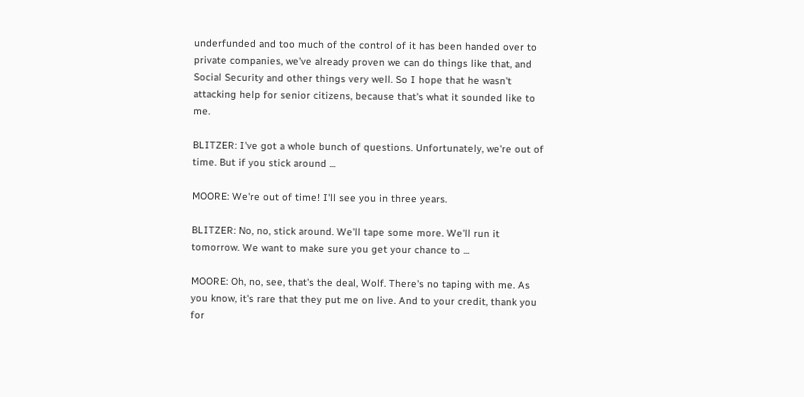underfunded and too much of the control of it has been handed over to private companies, we've already proven we can do things like that, and Social Security and other things very well. So I hope that he wasn't attacking help for senior citizens, because that's what it sounded like to me.

BLITZER: I've got a whole bunch of questions. Unfortunately, we're out of time. But if you stick around ...

MOORE: We're out of time! I'll see you in three years.

BLITZER: No, no, stick around. We'll tape some more. We'll run it tomorrow. We want to make sure you get your chance to ...

MOORE: Oh, no, see, that's the deal, Wolf. There's no taping with me. As you know, it's rare that they put me on live. And to your credit, thank you for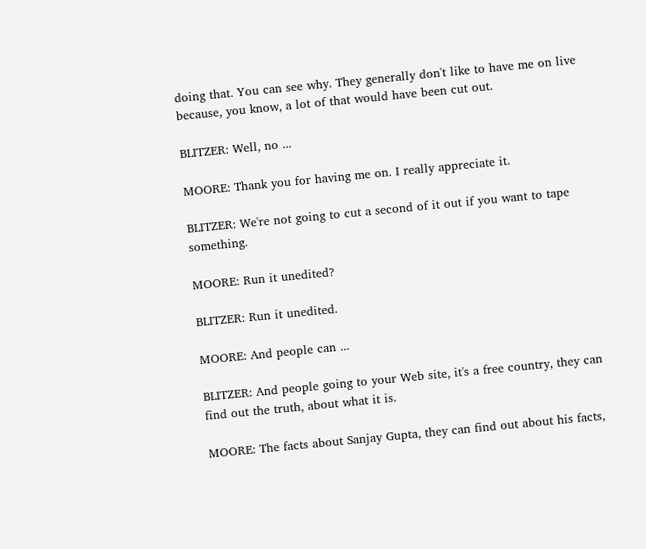doing that. You can see why. They generally don't like to have me on live because, you know, a lot of that would have been cut out.

BLITZER: Well, no ...

MOORE: Thank you for having me on. I really appreciate it.

BLITZER: We're not going to cut a second of it out if you want to tape something.

MOORE: Run it unedited?

BLITZER: Run it unedited.

MOORE: And people can ...

BLITZER: And people going to your Web site, it's a free country, they can find out the truth, about what it is.

MOORE: The facts about Sanjay Gupta, they can find out about his facts,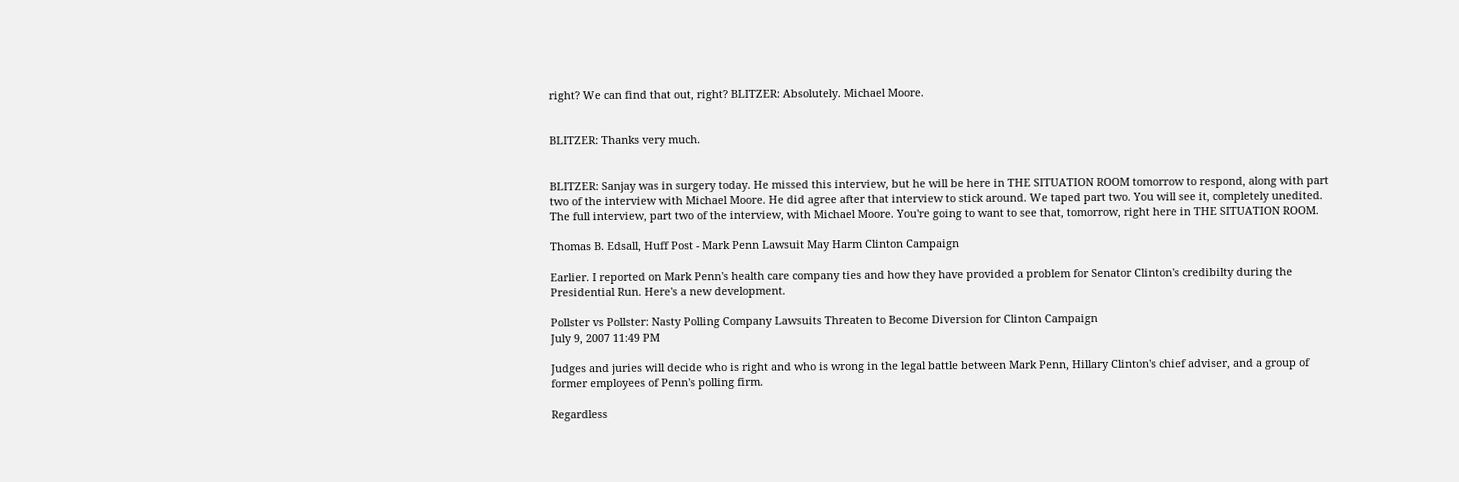right? We can find that out, right? BLITZER: Absolutely. Michael Moore.


BLITZER: Thanks very much.


BLITZER: Sanjay was in surgery today. He missed this interview, but he will be here in THE SITUATION ROOM tomorrow to respond, along with part two of the interview with Michael Moore. He did agree after that interview to stick around. We taped part two. You will see it, completely unedited. The full interview, part two of the interview, with Michael Moore. You're going to want to see that, tomorrow, right here in THE SITUATION ROOM.

Thomas B. Edsall, Huff Post - Mark Penn Lawsuit May Harm Clinton Campaign

Earlier. I reported on Mark Penn's health care company ties and how they have provided a problem for Senator Clinton's credibilty during the Presidential Run. Here's a new development.

Pollster vs Pollster: Nasty Polling Company Lawsuits Threaten to Become Diversion for Clinton Campaign
July 9, 2007 11:49 PM

Judges and juries will decide who is right and who is wrong in the legal battle between Mark Penn, Hillary Clinton's chief adviser, and a group of former employees of Penn's polling firm.

Regardless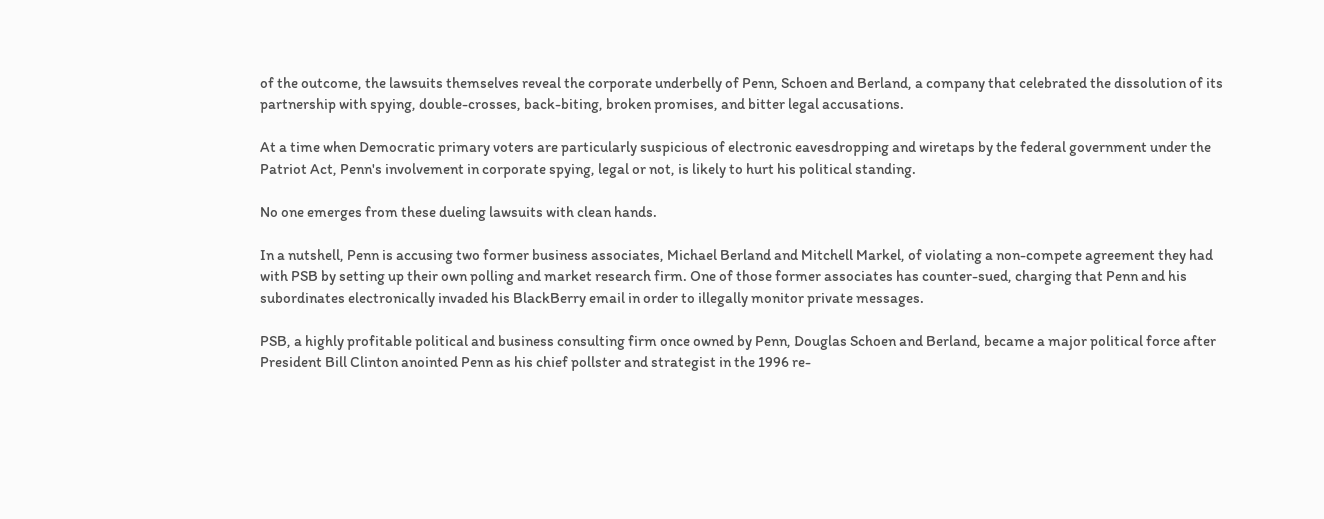of the outcome, the lawsuits themselves reveal the corporate underbelly of Penn, Schoen and Berland, a company that celebrated the dissolution of its partnership with spying, double-crosses, back-biting, broken promises, and bitter legal accusations.

At a time when Democratic primary voters are particularly suspicious of electronic eavesdropping and wiretaps by the federal government under the Patriot Act, Penn's involvement in corporate spying, legal or not, is likely to hurt his political standing.

No one emerges from these dueling lawsuits with clean hands.

In a nutshell, Penn is accusing two former business associates, Michael Berland and Mitchell Markel, of violating a non-compete agreement they had with PSB by setting up their own polling and market research firm. One of those former associates has counter-sued, charging that Penn and his subordinates electronically invaded his BlackBerry email in order to illegally monitor private messages.

PSB, a highly profitable political and business consulting firm once owned by Penn, Douglas Schoen and Berland, became a major political force after President Bill Clinton anointed Penn as his chief pollster and strategist in the 1996 re-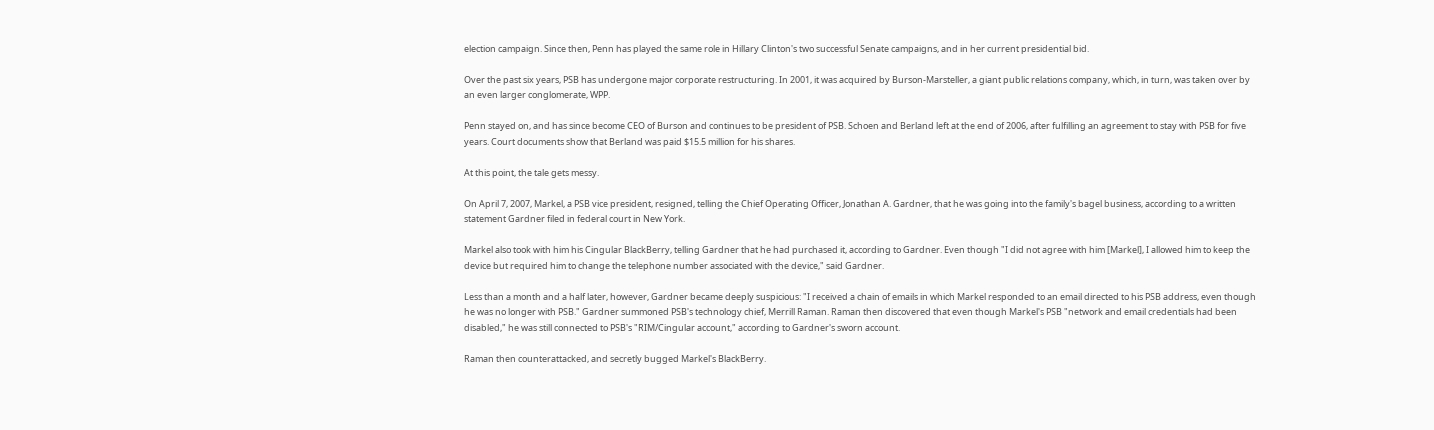election campaign. Since then, Penn has played the same role in Hillary Clinton's two successful Senate campaigns, and in her current presidential bid.

Over the past six years, PSB has undergone major corporate restructuring. In 2001, it was acquired by Burson-Marsteller, a giant public relations company, which, in turn, was taken over by an even larger conglomerate, WPP.

Penn stayed on, and has since become CEO of Burson and continues to be president of PSB. Schoen and Berland left at the end of 2006, after fulfilling an agreement to stay with PSB for five years. Court documents show that Berland was paid $15.5 million for his shares.

At this point, the tale gets messy.

On April 7, 2007, Markel, a PSB vice president, resigned, telling the Chief Operating Officer, Jonathan A. Gardner, that he was going into the family's bagel business, according to a written statement Gardner filed in federal court in New York.

Markel also took with him his Cingular BlackBerry, telling Gardner that he had purchased it, according to Gardner. Even though "I did not agree with him [Markel], I allowed him to keep the device but required him to change the telephone number associated with the device," said Gardner.

Less than a month and a half later, however, Gardner became deeply suspicious: "I received a chain of emails in which Markel responded to an email directed to his PSB address, even though he was no longer with PSB." Gardner summoned PSB's technology chief, Merrill Raman. Raman then discovered that even though Markel's PSB "network and email credentials had been disabled," he was still connected to PSB's "RIM/Cingular account," according to Gardner's sworn account.

Raman then counterattacked, and secretly bugged Markel's BlackBerry.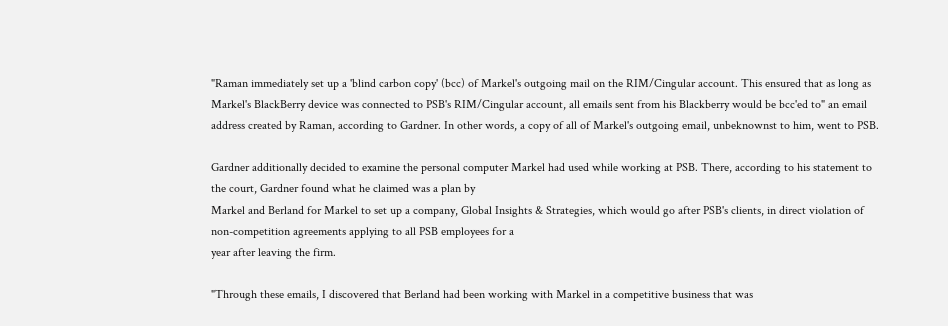"Raman immediately set up a 'blind carbon copy' (bcc) of Markel's outgoing mail on the RIM/Cingular account. This ensured that as long as Markel's BlackBerry device was connected to PSB's RIM/Cingular account, all emails sent from his Blackberry would be bcc'ed to" an email address created by Raman, according to Gardner. In other words, a copy of all of Markel's outgoing email, unbeknownst to him, went to PSB.

Gardner additionally decided to examine the personal computer Markel had used while working at PSB. There, according to his statement to the court, Gardner found what he claimed was a plan by
Markel and Berland for Markel to set up a company, Global Insights & Strategies, which would go after PSB's clients, in direct violation of non-competition agreements applying to all PSB employees for a
year after leaving the firm.

"Through these emails, I discovered that Berland had been working with Markel in a competitive business that was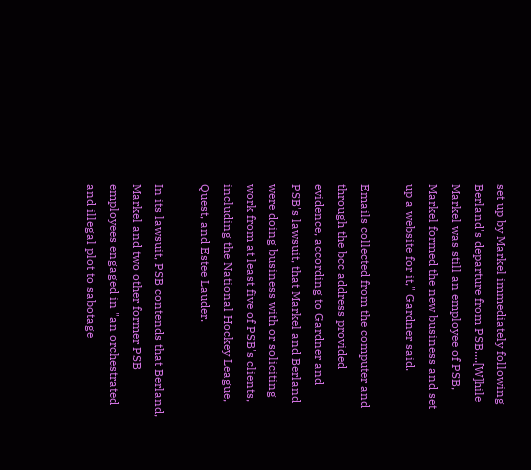set up by Markel immediately following Berland's departure from PSB....[W]hile Markel was still an employee of PSB, Markel formed the new business and set up a website for it," Gardner said.

Emails collected from the computer and through the bcc address provided evidence, according to Gardner and PSB's lawsuit, that Markel and Berland were doing business with or soliciting work from at least five of PSB's clients, including the National Hockey League, Quest, and Estee Lauder.

In its lawsuit, PSB contends that Berland, Markel and two other former PSB employees engaged in "an orchestrated and illegal plot to sabotage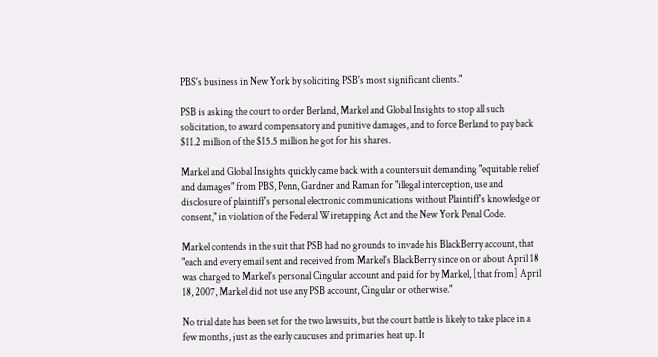PBS's business in New York by soliciting PSB's most significant clients."

PSB is asking the court to order Berland, Markel and Global Insights to stop all such solicitation, to award compensatory and punitive damages, and to force Berland to pay back $11.2 million of the $15.5 million he got for his shares.

Markel and Global Insights quickly came back with a countersuit demanding "equitable relief and damages" from PBS, Penn, Gardner and Raman for "illegal interception, use and disclosure of plaintiff's personal electronic communications without Plaintiff's knowledge or consent," in violation of the Federal Wiretapping Act and the New York Penal Code.

Markel contends in the suit that PSB had no grounds to invade his BlackBerry account, that "each and every email sent and received from Markel's BlackBerry since on or about April 18 was charged to Markel's personal Cingular account and paid for by Markel, [that from] April 18, 2007, Markel did not use any PSB account, Cingular or otherwise."

No trial date has been set for the two lawsuits, but the court battle is likely to take place in a few months, just as the early caucuses and primaries heat up. It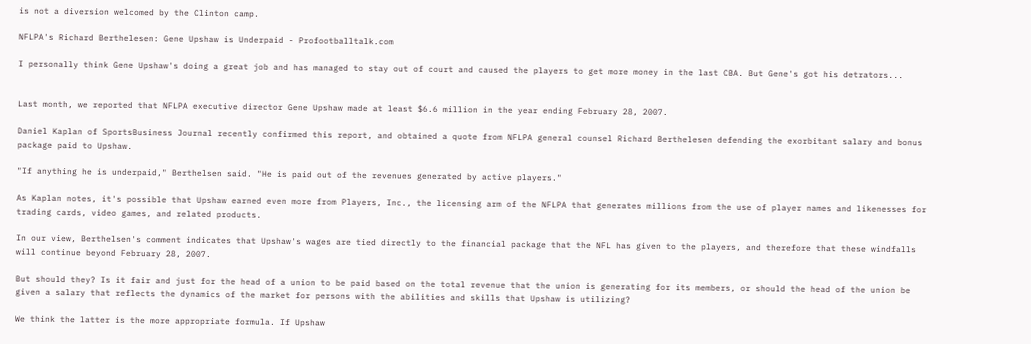is not a diversion welcomed by the Clinton camp.

NFLPA's Richard Berthelesen: Gene Upshaw is Underpaid - Profootballtalk.com

I personally think Gene Upshaw's doing a great job and has managed to stay out of court and caused the players to get more money in the last CBA. But Gene's got his detrators...


Last month, we reported that NFLPA executive director Gene Upshaw made at least $6.6 million in the year ending February 28, 2007.

Daniel Kaplan of SportsBusiness Journal recently confirmed this report, and obtained a quote from NFLPA general counsel Richard Berthelesen defending the exorbitant salary and bonus package paid to Upshaw.

"If anything he is underpaid," Berthelsen said. "He is paid out of the revenues generated by active players."

As Kaplan notes, it's possible that Upshaw earned even more from Players, Inc., the licensing arm of the NFLPA that generates millions from the use of player names and likenesses for trading cards, video games, and related products.

In our view, Berthelsen's comment indicates that Upshaw's wages are tied directly to the financial package that the NFL has given to the players, and therefore that these windfalls will continue beyond February 28, 2007.

But should they? Is it fair and just for the head of a union to be paid based on the total revenue that the union is generating for its members, or should the head of the union be given a salary that reflects the dynamics of the market for persons with the abilities and skills that Upshaw is utilizing?

We think the latter is the more appropriate formula. If Upshaw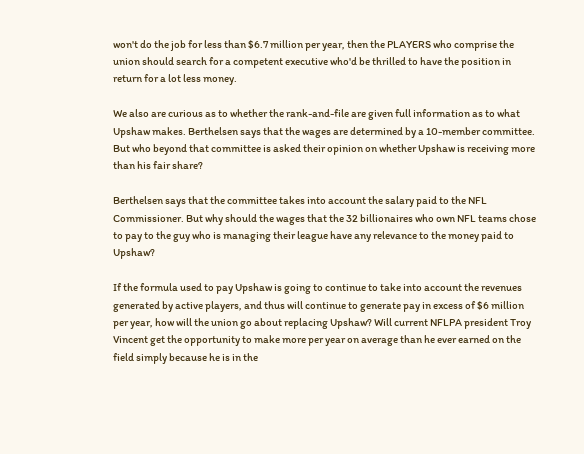won't do the job for less than $6.7 million per year, then the PLAYERS who comprise the union should search for a competent executive who'd be thrilled to have the position in return for a lot less money.

We also are curious as to whether the rank-and-file are given full information as to what Upshaw makes. Berthelsen says that the wages are determined by a 10-member committee. But who beyond that committee is asked their opinion on whether Upshaw is receiving more than his fair share?

Berthelsen says that the committee takes into account the salary paid to the NFL Commissioner. But why should the wages that the 32 billionaires who own NFL teams chose to pay to the guy who is managing their league have any relevance to the money paid to Upshaw?

If the formula used to pay Upshaw is going to continue to take into account the revenues generated by active players, and thus will continue to generate pay in excess of $6 million per year, how will the union go about replacing Upshaw? Will current NFLPA president Troy Vincent get the opportunity to make more per year on average than he ever earned on the field simply because he is in the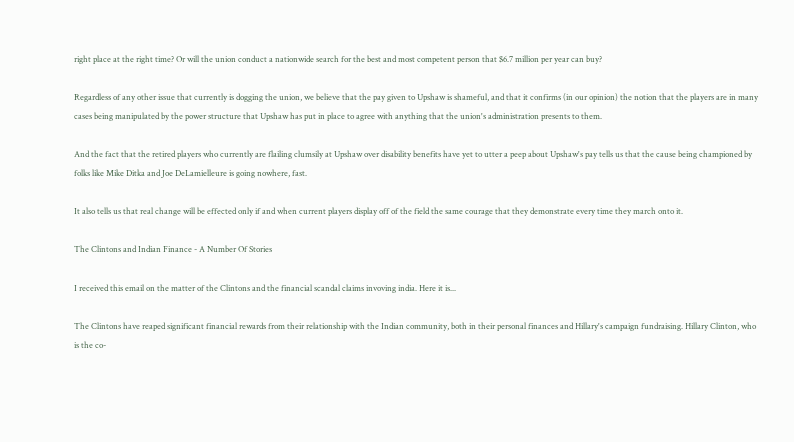right place at the right time? Or will the union conduct a nationwide search for the best and most competent person that $6.7 million per year can buy?

Regardless of any other issue that currently is dogging the union, we believe that the pay given to Upshaw is shameful, and that it confirms (in our opinion) the notion that the players are in many cases being manipulated by the power structure that Upshaw has put in place to agree with anything that the union's administration presents to them.

And the fact that the retired players who currently are flailing clumsily at Upshaw over disability benefits have yet to utter a peep about Upshaw's pay tells us that the cause being championed by folks like Mike Ditka and Joe DeLamielleure is going nowhere, fast.

It also tells us that real change will be effected only if and when current players display off of the field the same courage that they demonstrate every time they march onto it.

The Clintons and Indian Finance - A Number Of Stories

I received this email on the matter of the Clintons and the financial scandal claims invoving india. Here it is...

The Clintons have reaped significant financial rewards from their relationship with the Indian community, both in their personal finances and Hillary's campaign fundraising. Hillary Clinton, who is the co-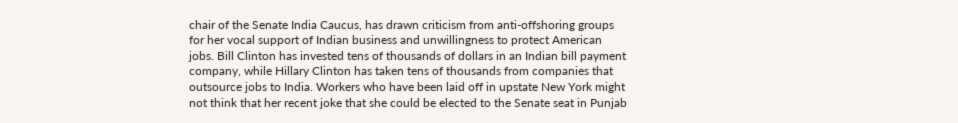chair of the Senate India Caucus, has drawn criticism from anti-offshoring groups for her vocal support of Indian business and unwillingness to protect American jobs. Bill Clinton has invested tens of thousands of dollars in an Indian bill payment company, while Hillary Clinton has taken tens of thousands from companies that outsource jobs to India. Workers who have been laid off in upstate New York might not think that her recent joke that she could be elected to the Senate seat in Punjab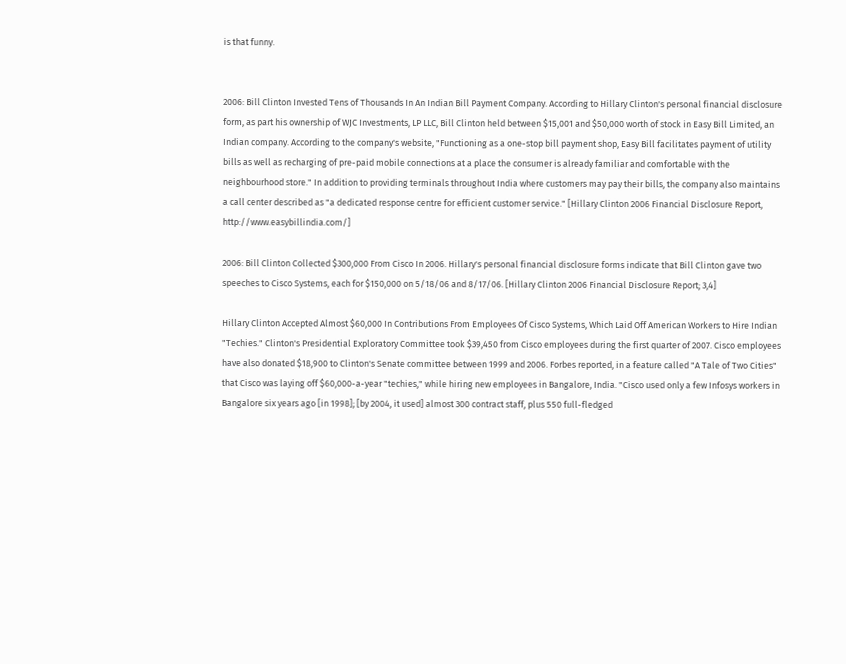is that funny.


2006: Bill Clinton Invested Tens of Thousands In An Indian Bill Payment Company. According to Hillary Clinton's personal financial disclosure form, as part his ownership of WJC Investments, LP LLC, Bill Clinton held between $15,001 and $50,000 worth of stock in Easy Bill Limited, an Indian company. According to the company's website, "Functioning as a one-stop bill payment shop, Easy Bill facilitates payment of utility bills as well as recharging of pre-paid mobile connections at a place the consumer is already familiar and comfortable with the neighbourhood store." In addition to providing terminals throughout India where customers may pay their bills, the company also maintains a call center described as "a dedicated response centre for efficient customer service." [Hillary Clinton 2006 Financial Disclosure Report, http://www.easybillindia.com/]

2006: Bill Clinton Collected $300,000 From Cisco In 2006. Hillary's personal financial disclosure forms indicate that Bill Clinton gave two speeches to Cisco Systems, each for $150,000 on 5/18/06 and 8/17/06. [Hillary Clinton 2006 Financial Disclosure Report; 3,4]

Hillary Clinton Accepted Almost $60,000 In Contributions From Employees Of Cisco Systems, Which Laid Off American Workers to Hire Indian "Techies." Clinton's Presidential Exploratory Committee took $39,450 from Cisco employees during the first quarter of 2007. Cisco employees have also donated $18,900 to Clinton's Senate committee between 1999 and 2006. Forbes reported, in a feature called "A Tale of Two Cities" that Cisco was laying off $60,000-a-year "techies," while hiring new employees in Bangalore, India. "Cisco used only a few Infosys workers in Bangalore six years ago [in 1998]; [by 2004, it used] almost 300 contract staff, plus 550 full-fledged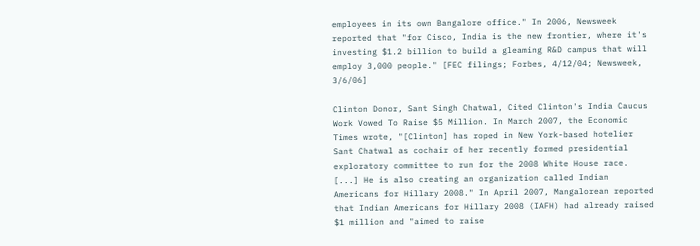employees in its own Bangalore office." In 2006, Newsweek reported that "for Cisco, India is the new frontier, where it's investing $1.2 billion to build a gleaming R&D campus that will employ 3,000 people." [FEC filings; Forbes, 4/12/04; Newsweek, 3/6/06]

Clinton Donor, Sant Singh Chatwal, Cited Clinton's India Caucus Work Vowed To Raise $5 Million. In March 2007, the Economic Times wrote, "[Clinton] has roped in New York-based hotelier Sant Chatwal as cochair of her recently formed presidential exploratory committee to run for the 2008 White House race. [...] He is also creating an organization called Indian Americans for Hillary 2008." In April 2007, Mangalorean reported that Indian Americans for Hillary 2008 (IAFH) had already raised $1 million and "aimed to raise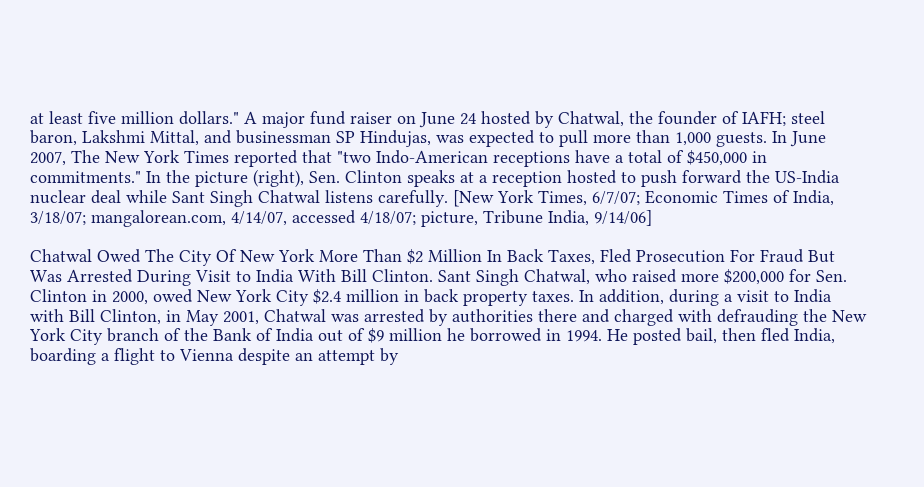at least five million dollars." A major fund raiser on June 24 hosted by Chatwal, the founder of IAFH; steel baron, Lakshmi Mittal, and businessman SP Hindujas, was expected to pull more than 1,000 guests. In June 2007, The New York Times reported that "two Indo-American receptions have a total of $450,000 in commitments." In the picture (right), Sen. Clinton speaks at a reception hosted to push forward the US-India nuclear deal while Sant Singh Chatwal listens carefully. [New York Times, 6/7/07; Economic Times of India, 3/18/07; mangalorean.com, 4/14/07, accessed 4/18/07; picture, Tribune India, 9/14/06]

Chatwal Owed The City Of New York More Than $2 Million In Back Taxes, Fled Prosecution For Fraud But Was Arrested During Visit to India With Bill Clinton. Sant Singh Chatwal, who raised more $200,000 for Sen. Clinton in 2000, owed New York City $2.4 million in back property taxes. In addition, during a visit to India with Bill Clinton, in May 2001, Chatwal was arrested by authorities there and charged with defrauding the New York City branch of the Bank of India out of $9 million he borrowed in 1994. He posted bail, then fled India, boarding a flight to Vienna despite an attempt by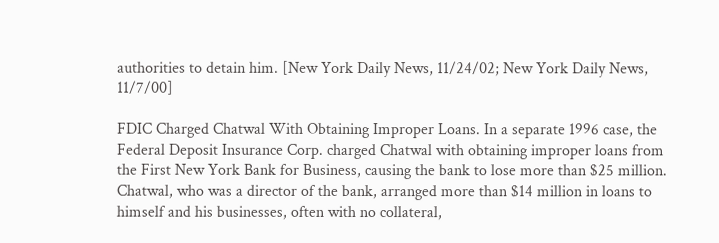authorities to detain him. [New York Daily News, 11/24/02; New York Daily News, 11/7/00]

FDIC Charged Chatwal With Obtaining Improper Loans. In a separate 1996 case, the Federal Deposit Insurance Corp. charged Chatwal with obtaining improper loans from the First New York Bank for Business, causing the bank to lose more than $25 million. Chatwal, who was a director of the bank, arranged more than $14 million in loans to himself and his businesses, often with no collateral,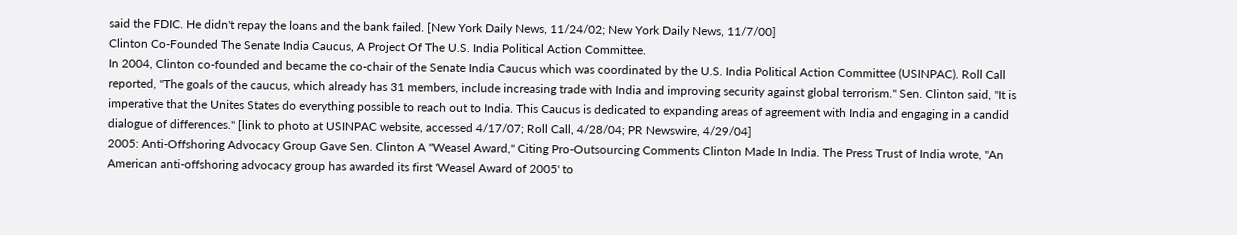said the FDIC. He didn't repay the loans and the bank failed. [New York Daily News, 11/24/02; New York Daily News, 11/7/00]
Clinton Co-Founded The Senate India Caucus, A Project Of The U.S. India Political Action Committee.
In 2004, Clinton co-founded and became the co-chair of the Senate India Caucus which was coordinated by the U.S. India Political Action Committee (USINPAC). Roll Call reported, "The goals of the caucus, which already has 31 members, include increasing trade with India and improving security against global terrorism." Sen. Clinton said, "It is imperative that the Unites States do everything possible to reach out to India. This Caucus is dedicated to expanding areas of agreement with India and engaging in a candid dialogue of differences." [link to photo at USINPAC website, accessed 4/17/07; Roll Call, 4/28/04; PR Newswire, 4/29/04]
2005: Anti-Offshoring Advocacy Group Gave Sen. Clinton A "Weasel Award," Citing Pro-Outsourcing Comments Clinton Made In India. The Press Trust of India wrote, "An American anti-offshoring advocacy group has awarded its first 'Weasel Award of 2005' to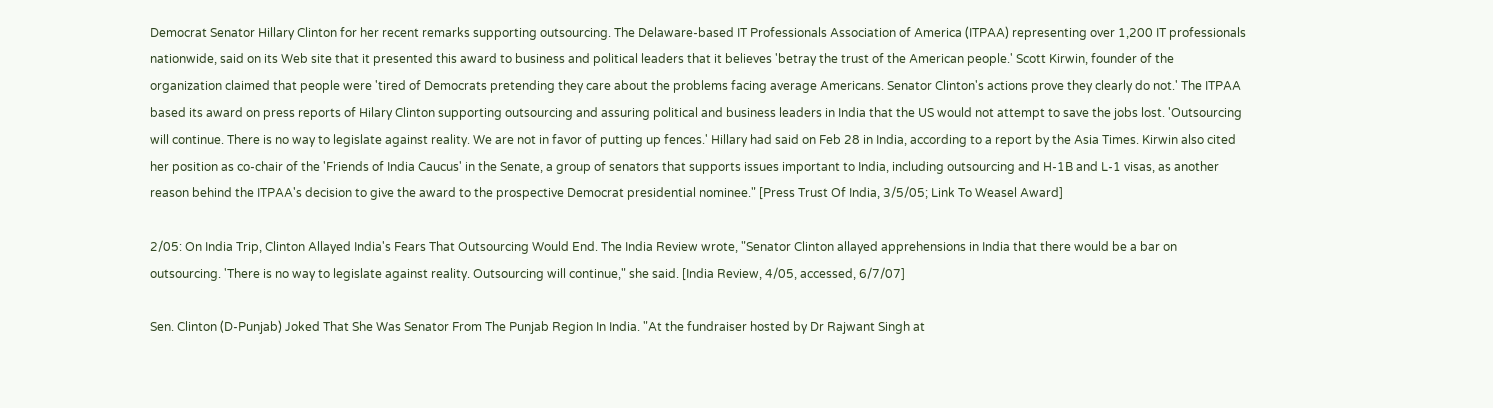Democrat Senator Hillary Clinton for her recent remarks supporting outsourcing. The Delaware-based IT Professionals Association of America (ITPAA) representing over 1,200 IT professionals nationwide, said on its Web site that it presented this award to business and political leaders that it believes 'betray the trust of the American people.' Scott Kirwin, founder of the organization claimed that people were 'tired of Democrats pretending they care about the problems facing average Americans. Senator Clinton's actions prove they clearly do not.' The ITPAA based its award on press reports of Hilary Clinton supporting outsourcing and assuring political and business leaders in India that the US would not attempt to save the jobs lost. 'Outsourcing will continue. There is no way to legislate against reality. We are not in favor of putting up fences.' Hillary had said on Feb 28 in India, according to a report by the Asia Times. Kirwin also cited her position as co-chair of the 'Friends of India Caucus' in the Senate, a group of senators that supports issues important to India, including outsourcing and H-1B and L-1 visas, as another reason behind the ITPAA's decision to give the award to the prospective Democrat presidential nominee." [Press Trust Of India, 3/5/05; Link To Weasel Award]

2/05: On India Trip, Clinton Allayed India's Fears That Outsourcing Would End. The India Review wrote, "Senator Clinton allayed apprehensions in India that there would be a bar on outsourcing. 'There is no way to legislate against reality. Outsourcing will continue," she said. [India Review, 4/05, accessed, 6/7/07]

Sen. Clinton (D-Punjab) Joked That She Was Senator From The Punjab Region In India. "At the fundraiser hosted by Dr Rajwant Singh at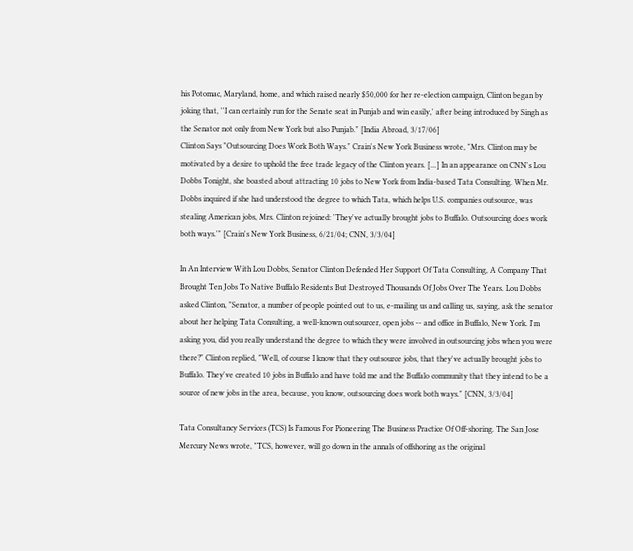his Potomac, Maryland, home, and which raised nearly $50,000 for her re-election campaign, Clinton began by joking that, ''I can certainly run for the Senate seat in Punjab and win easily,' after being introduced by Singh as the Senator not only from New York but also Punjab." [India Abroad, 3/17/06]
Clinton Says "Outsourcing Does Work Both Ways." Crain's New York Business wrote, "Mrs. Clinton may be motivated by a desire to uphold the free trade legacy of the Clinton years. [...] In an appearance on CNN's Lou Dobbs Tonight, she boasted about attracting 10 jobs to New York from India-based Tata Consulting. When Mr. Dobbs inquired if she had understood the degree to which Tata, which helps U.S. companies outsource, was stealing American jobs, Mrs. Clinton rejoined: 'They've actually brought jobs to Buffalo. Outsourcing does work both ways.'" [Crain's New York Business, 6/21/04; CNN, 3/3/04]

In An Interview With Lou Dobbs, Senator Clinton Defended Her Support Of Tata Consulting, A Company That Brought Ten Jobs To Native Buffalo Residents But Destroyed Thousands Of Jobs Over The Years. Lou Dobbs asked Clinton, "Senator, a number of people pointed out to us, e-mailing us and calling us, saying, ask the senator about her helping Tata Consulting, a well-known outsourcer, open jobs -- and office in Buffalo, New York. I'm asking you, did you really understand the degree to which they were involved in outsourcing jobs when you were there?" Clinton replied, "Well, of course I know that they outsource jobs, that they've actually brought jobs to Buffalo. They've created 10 jobs in Buffalo and have told me and the Buffalo community that they intend to be a source of new jobs in the area, because, you know, outsourcing does work both ways." [CNN, 3/3/04]

Tata Consultancy Services (TCS) Is Famous For Pioneering The Business Practice Of Off-shoring. The San Jose Mercury News wrote, "TCS, however, will go down in the annals of offshoring as the original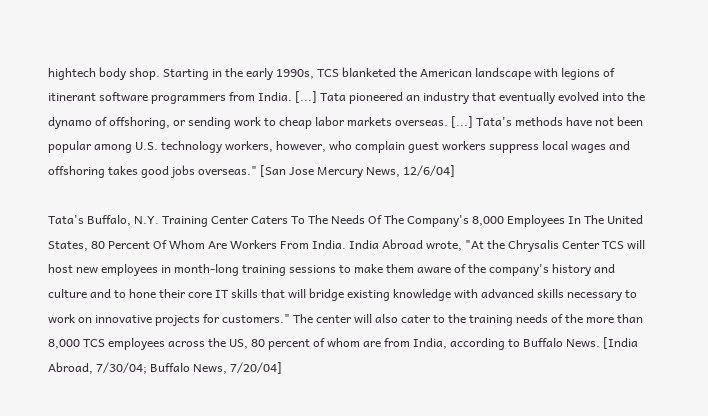hightech body shop. Starting in the early 1990s, TCS blanketed the American landscape with legions of itinerant software programmers from India. [...] Tata pioneered an industry that eventually evolved into the dynamo of offshoring, or sending work to cheap labor markets overseas. [...] Tata's methods have not been popular among U.S. technology workers, however, who complain guest workers suppress local wages and offshoring takes good jobs overseas." [San Jose Mercury News, 12/6/04]

Tata's Buffalo, N.Y. Training Center Caters To The Needs Of The Company's 8,000 Employees In The United States, 80 Percent Of Whom Are Workers From India. India Abroad wrote, "At the Chrysalis Center TCS will host new employees in month-long training sessions to make them aware of the company's history and culture and to hone their core IT skills that will bridge existing knowledge with advanced skills necessary to work on innovative projects for customers." The center will also cater to the training needs of the more than 8,000 TCS employees across the US, 80 percent of whom are from India, according to Buffalo News. [India Abroad, 7/30/04; Buffalo News, 7/20/04]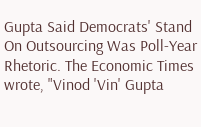Gupta Said Democrats' Stand On Outsourcing Was Poll-Year Rhetoric. The Economic Times wrote, "Vinod 'Vin' Gupta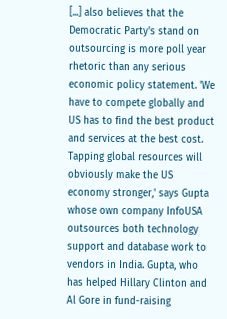[...] also believes that the Democratic Party's stand on outsourcing is more poll year rhetoric than any serious economic policy statement. 'We have to compete globally and US has to find the best product and services at the best cost. Tapping global resources will obviously make the US economy stronger,' says Gupta whose own company InfoUSA outsources both technology support and database work to vendors in India. Gupta, who has helped Hillary Clinton and Al Gore in fund-raising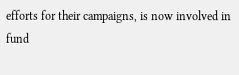efforts for their campaigns, is now involved in fund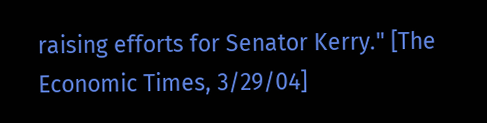raising efforts for Senator Kerry." [The Economic Times, 3/29/04]